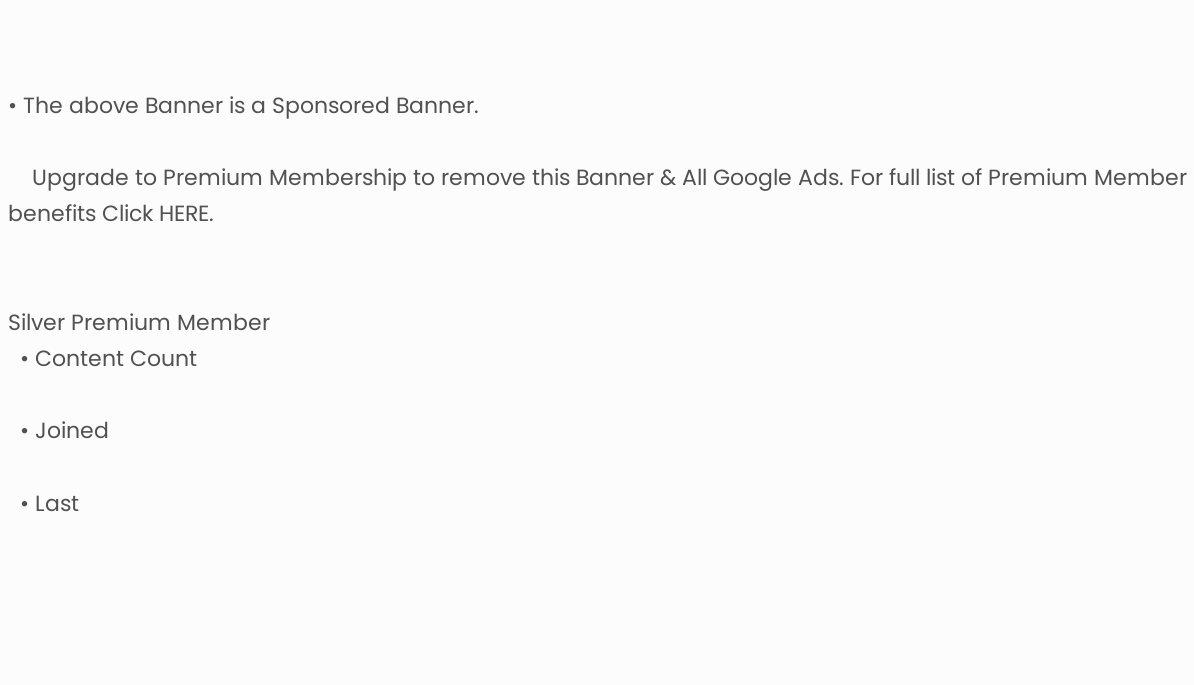• The above Banner is a Sponsored Banner.

    Upgrade to Premium Membership to remove this Banner & All Google Ads. For full list of Premium Member benefits Click HERE.


Silver Premium Member
  • Content Count

  • Joined

  • Last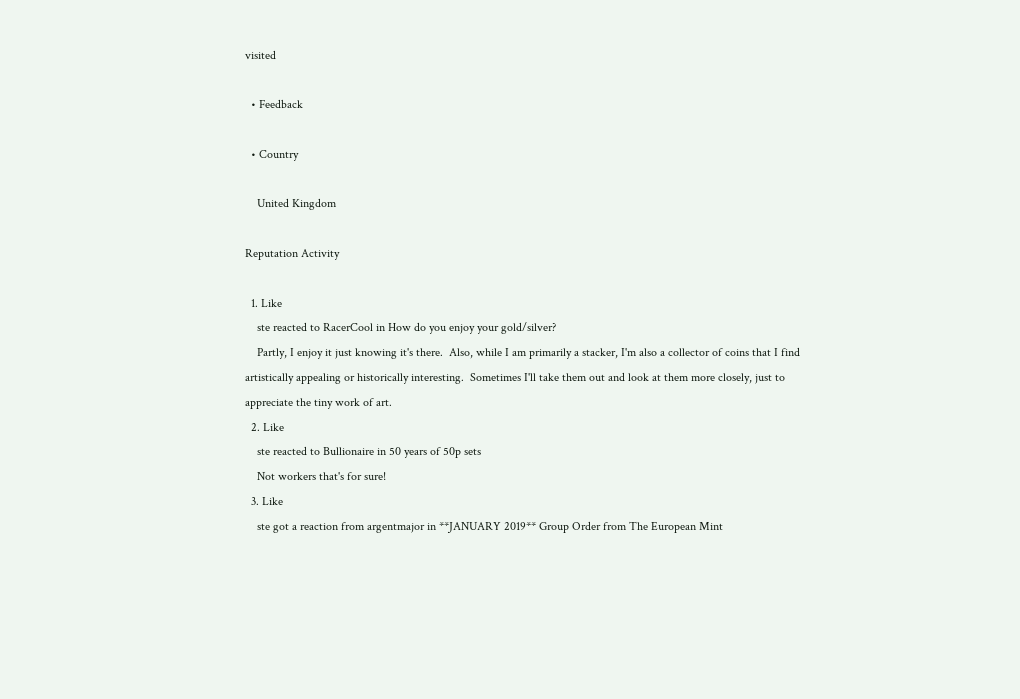visited

  • Feedback

  • Country

    United Kingdom

Reputation Activity

  1. Like
    ste reacted to RacerCool in How do you enjoy your gold/silver?
    Partly, I enjoy it just knowing it's there.  Also, while I am primarily a stacker, I'm also a collector of coins that I find artistically appealing or historically interesting.  Sometimes I'll take them out and look at them more closely, just to appreciate the tiny work of art.
  2. Like
    ste reacted to Bullionaire in 50 years of 50p sets
    Not workers that's for sure!
  3. Like
    ste got a reaction from argentmajor in **JANUARY 2019** Group Order from The European Mint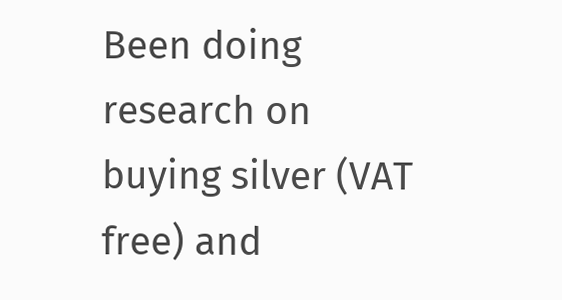Been doing research on buying silver (VAT free) and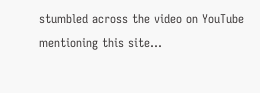stumbled across the video on YouTube mentioning this site...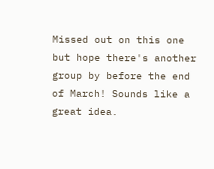Missed out on this one but hope there's another group by before the end of March! Sounds like a great idea.